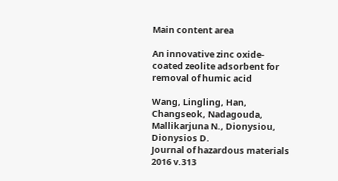Main content area

An innovative zinc oxide-coated zeolite adsorbent for removal of humic acid

Wang, Lingling, Han, Changseok, Nadagouda, Mallikarjuna N., Dionysiou, Dionysios D.
Journal of hazardous materials 2016 v.313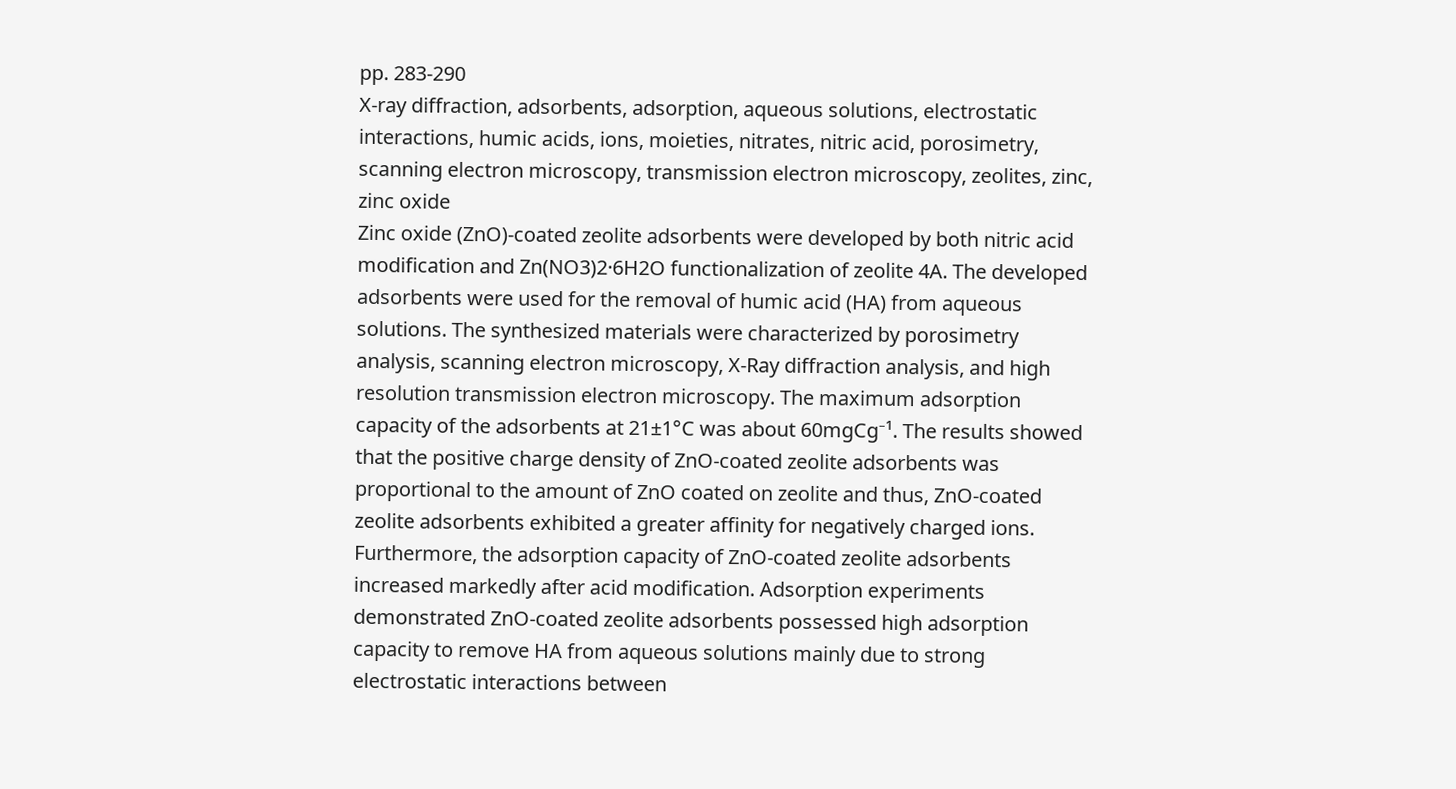pp. 283-290
X-ray diffraction, adsorbents, adsorption, aqueous solutions, electrostatic interactions, humic acids, ions, moieties, nitrates, nitric acid, porosimetry, scanning electron microscopy, transmission electron microscopy, zeolites, zinc, zinc oxide
Zinc oxide (ZnO)-coated zeolite adsorbents were developed by both nitric acid modification and Zn(NO3)2·6H2O functionalization of zeolite 4A. The developed adsorbents were used for the removal of humic acid (HA) from aqueous solutions. The synthesized materials were characterized by porosimetry analysis, scanning electron microscopy, X-Ray diffraction analysis, and high resolution transmission electron microscopy. The maximum adsorption capacity of the adsorbents at 21±1°C was about 60mgCg⁻¹. The results showed that the positive charge density of ZnO-coated zeolite adsorbents was proportional to the amount of ZnO coated on zeolite and thus, ZnO-coated zeolite adsorbents exhibited a greater affinity for negatively charged ions. Furthermore, the adsorption capacity of ZnO-coated zeolite adsorbents increased markedly after acid modification. Adsorption experiments demonstrated ZnO-coated zeolite adsorbents possessed high adsorption capacity to remove HA from aqueous solutions mainly due to strong electrostatic interactions between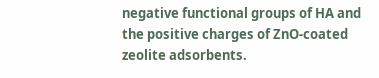negative functional groups of HA and the positive charges of ZnO-coated zeolite adsorbents.